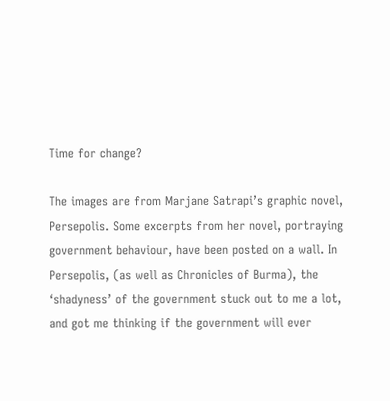Time for change?

The images are from Marjane Satrapi’s graphic novel, Persepolis. Some excerpts from her novel, portraying government behaviour, have been posted on a wall. In Persepolis, (as well as Chronicles of Burma), the ‘shadyness’ of the government stuck out to me a lot, and got me thinking if the government will ever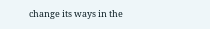change its ways in the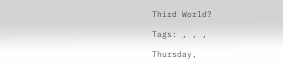Third World?

Tags: , , ,

Thursday,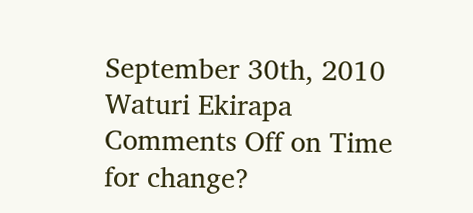September 30th, 2010 Waturi Ekirapa Comments Off on Time for change?